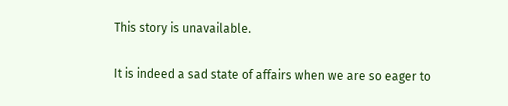This story is unavailable.

It is indeed a sad state of affairs when we are so eager to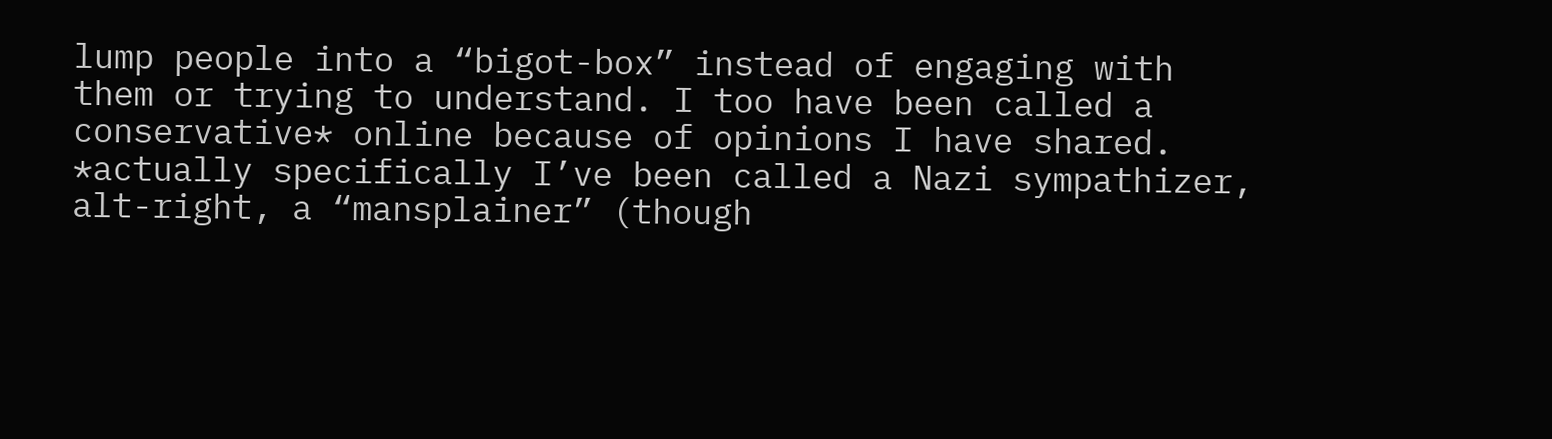lump people into a “bigot-box” instead of engaging with them or trying to understand. I too have been called a conservative* online because of opinions I have shared. *actually specifically I’ve been called a Nazi sympathizer, alt-right, a “mansplainer” (though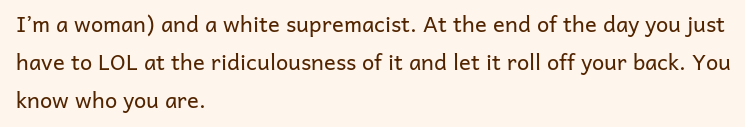I’m a woman) and a white supremacist. At the end of the day you just have to LOL at the ridiculousness of it and let it roll off your back. You know who you are.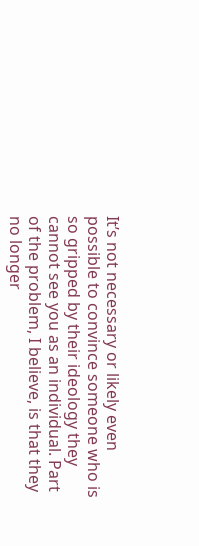It’s not necessary or likely even possible to convince someone who is so gripped by their ideology they cannot see you as an individual. Part of the problem, I believe, is that they no longer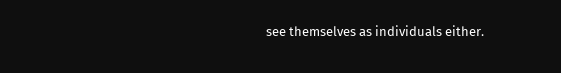see themselves as individuals either.